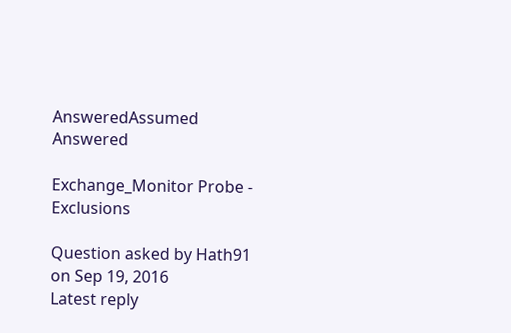AnsweredAssumed Answered

Exchange_Monitor Probe - Exclusions

Question asked by Hath91 on Sep 19, 2016
Latest reply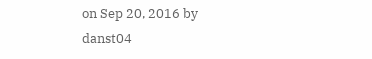on Sep 20, 2016 by danst04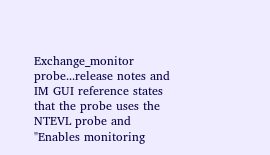Exchange_monitor probe...release notes and IM GUI reference states that the probe uses the NTEVL probe and "Enables monitoring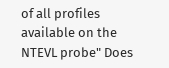of all profiles available on the NTEVL probe" Does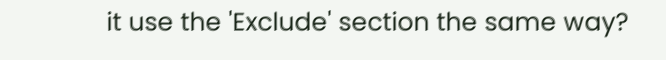it use the 'Exclude' section the same way?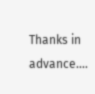Thanks in advance....